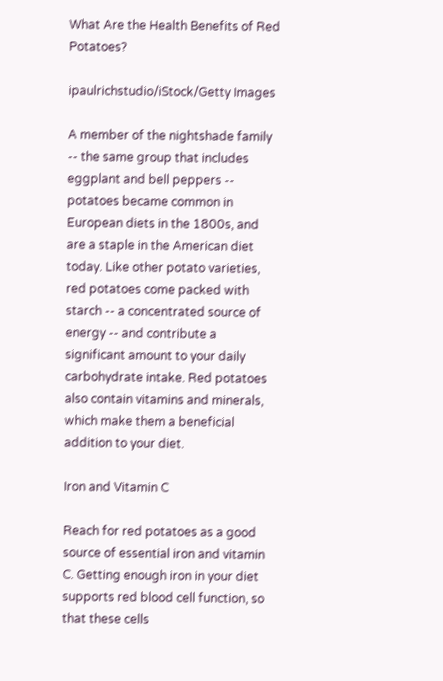What Are the Health Benefits of Red Potatoes?

ipaulrichstudio/iStock/Getty Images

A member of the nightshade family -- the same group that includes eggplant and bell peppers -- potatoes became common in European diets in the 1800s, and are a staple in the American diet today. Like other potato varieties, red potatoes come packed with starch -- a concentrated source of energy -- and contribute a significant amount to your daily carbohydrate intake. Red potatoes also contain vitamins and minerals, which make them a beneficial addition to your diet.

Iron and Vitamin C

Reach for red potatoes as a good source of essential iron and vitamin C. Getting enough iron in your diet supports red blood cell function, so that these cells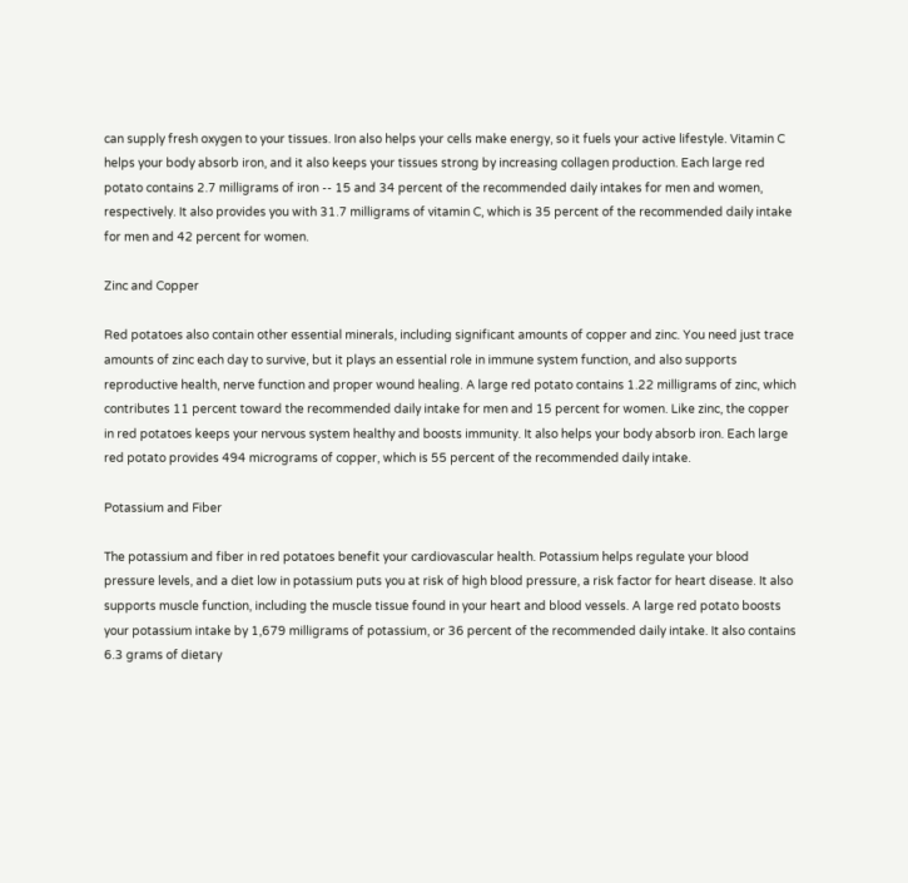can supply fresh oxygen to your tissues. Iron also helps your cells make energy, so it fuels your active lifestyle. Vitamin C helps your body absorb iron, and it also keeps your tissues strong by increasing collagen production. Each large red potato contains 2.7 milligrams of iron -- 15 and 34 percent of the recommended daily intakes for men and women, respectively. It also provides you with 31.7 milligrams of vitamin C, which is 35 percent of the recommended daily intake for men and 42 percent for women.

Zinc and Copper

Red potatoes also contain other essential minerals, including significant amounts of copper and zinc. You need just trace amounts of zinc each day to survive, but it plays an essential role in immune system function, and also supports reproductive health, nerve function and proper wound healing. A large red potato contains 1.22 milligrams of zinc, which contributes 11 percent toward the recommended daily intake for men and 15 percent for women. Like zinc, the copper in red potatoes keeps your nervous system healthy and boosts immunity. It also helps your body absorb iron. Each large red potato provides 494 micrograms of copper, which is 55 percent of the recommended daily intake.

Potassium and Fiber

The potassium and fiber in red potatoes benefit your cardiovascular health. Potassium helps regulate your blood pressure levels, and a diet low in potassium puts you at risk of high blood pressure, a risk factor for heart disease. It also supports muscle function, including the muscle tissue found in your heart and blood vessels. A large red potato boosts your potassium intake by 1,679 milligrams of potassium, or 36 percent of the recommended daily intake. It also contains 6.3 grams of dietary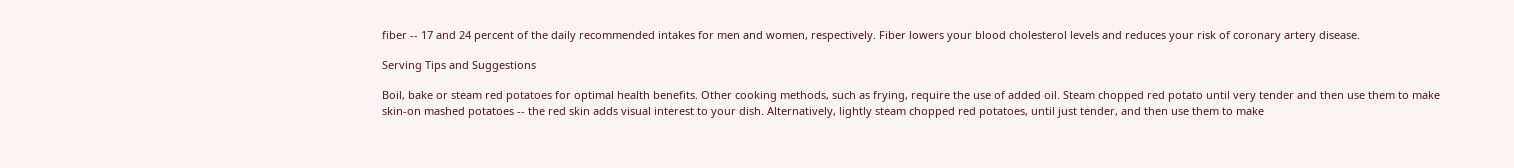fiber -- 17 and 24 percent of the daily recommended intakes for men and women, respectively. Fiber lowers your blood cholesterol levels and reduces your risk of coronary artery disease.

Serving Tips and Suggestions

Boil, bake or steam red potatoes for optimal health benefits. Other cooking methods, such as frying, require the use of added oil. Steam chopped red potato until very tender and then use them to make skin-on mashed potatoes -- the red skin adds visual interest to your dish. Alternatively, lightly steam chopped red potatoes, until just tender, and then use them to make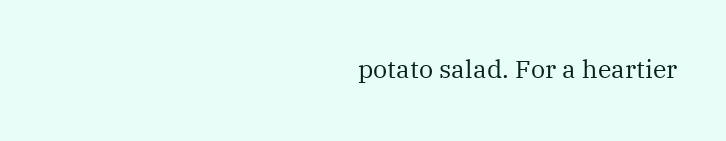potato salad. For a heartier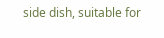side dish, suitable for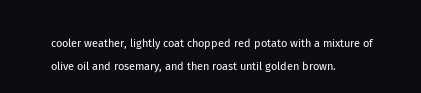cooler weather, lightly coat chopped red potato with a mixture of olive oil and rosemary, and then roast until golden brown.